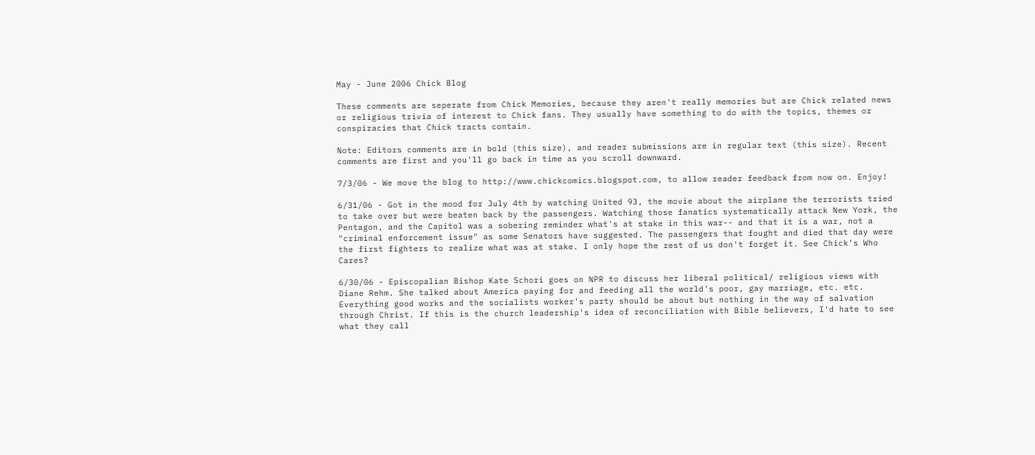May - June 2006 Chick Blog

These comments are seperate from Chick Memories, because they aren't really memories but are Chick related news or religious trivia of interest to Chick fans. They usually have something to do with the topics, themes or conspiracies that Chick tracts contain.

Note: Editors comments are in bold (this size), and reader submissions are in regular text (this size). Recent comments are first and you'll go back in time as you scroll downward.

7/3/06 - We move the blog to http://www.chickcomics.blogspot.com, to allow reader feedback from now on. Enjoy!

6/31/06 - Got in the mood for July 4th by watching United 93, the movie about the airplane the terrorists tried to take over but were beaten back by the passengers. Watching those fanatics systematically attack New York, the Pentagon, and the Capitol was a sobering reminder what's at stake in this war-- and that it is a war, not a "criminal enforcement issue" as some Senators have suggested. The passengers that fought and died that day were the first fighters to realize what was at stake. I only hope the rest of us don't forget it. See Chick's Who Cares?

6/30/06 - Episcopalian Bishop Kate Schori goes on NPR to discuss her liberal political/ religious views with Diane Rehm. She talked about America paying for and feeding all the world's poor, gay marriage, etc. etc. Everything good works and the socialists worker's party should be about but nothing in the way of salvation through Christ. If this is the church leadership's idea of reconciliation with Bible believers, I'd hate to see what they call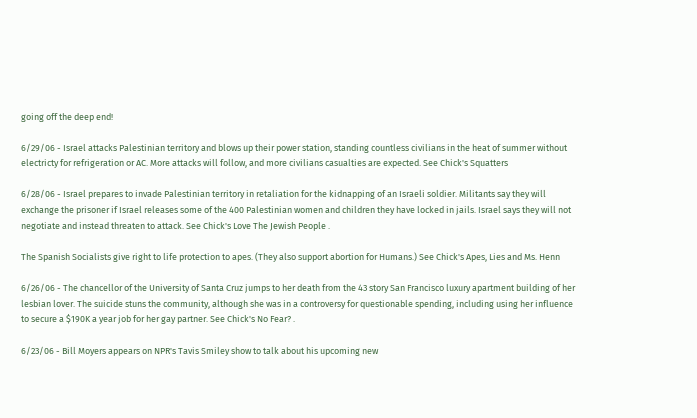going off the deep end!

6/29/06 - Israel attacks Palestinian territory and blows up their power station, standing countless civilians in the heat of summer without electricty for refrigeration or AC. More attacks will follow, and more civilians casualties are expected. See Chick's Squatters

6/28/06 - Israel prepares to invade Palestinian territory in retaliation for the kidnapping of an Israeli soldier. Militants say they will exchange the prisoner if Israel releases some of the 400 Palestinian women and children they have locked in jails. Israel says they will not negotiate and instead threaten to attack. See Chick's Love The Jewish People .

The Spanish Socialists give right to life protection to apes. (They also support abortion for Humans.) See Chick's Apes, Lies and Ms. Henn

6/26/06 - The chancellor of the University of Santa Cruz jumps to her death from the 43 story San Francisco luxury apartment building of her lesbian lover. The suicide stuns the community, although she was in a controversy for questionable spending, including using her influence to secure a $190K a year job for her gay partner. See Chick's No Fear? .

6/23/06 - Bill Moyers appears on NPR's Tavis Smiley show to talk about his upcoming new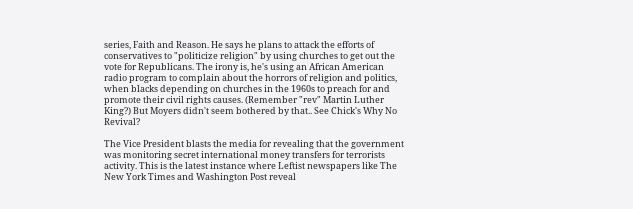series, Faith and Reason. He says he plans to attack the efforts of conservatives to "politicize religion" by using churches to get out the vote for Republicans. The irony is, he's using an African American radio program to complain about the horrors of religion and politics, when blacks depending on churches in the 1960s to preach for and promote their civil rights causes. (Remember "rev" Martin Luther King?) But Moyers didn't seem bothered by that.. See Chick's Why No Revival?

The Vice President blasts the media for revealing that the government was monitoring secret international money transfers for terrorists activity. This is the latest instance where Leftist newspapers like The New York Times and Washington Post reveal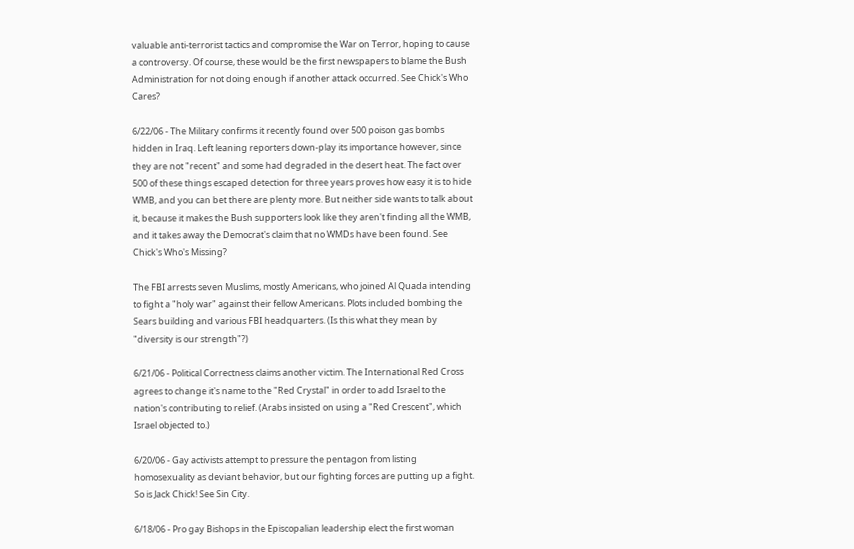valuable anti-terrorist tactics and compromise the War on Terror, hoping to cause a controversy. Of course, these would be the first newspapers to blame the Bush Administration for not doing enough if another attack occurred. See Chick's Who Cares?

6/22/06 - The Military confirms it recently found over 500 poison gas bombs hidden in Iraq. Left leaning reporters down-play its importance however, since they are not "recent" and some had degraded in the desert heat. The fact over 500 of these things escaped detection for three years proves how easy it is to hide WMB, and you can bet there are plenty more. But neither side wants to talk about it, because it makes the Bush supporters look like they aren't finding all the WMB, and it takes away the Democrat's claim that no WMDs have been found. See Chick's Who's Missing?

The FBI arrests seven Muslims, mostly Americans, who joined Al Quada intending to fight a "holy war" against their fellow Americans. Plots included bombing the Sears building and various FBI headquarters. (Is this what they mean by "diversity is our strength"?)

6/21/06 - Political Correctness claims another victim. The International Red Cross agrees to change it's name to the "Red Crystal" in order to add Israel to the nation's contributing to relief. (Arabs insisted on using a "Red Crescent", which Israel objected to.)

6/20/06 - Gay activists attempt to pressure the pentagon from listing homosexuality as deviant behavior, but our fighting forces are putting up a fight. So is Jack Chick! See Sin City.

6/18/06 - Pro gay Bishops in the Episcopalian leadership elect the first woman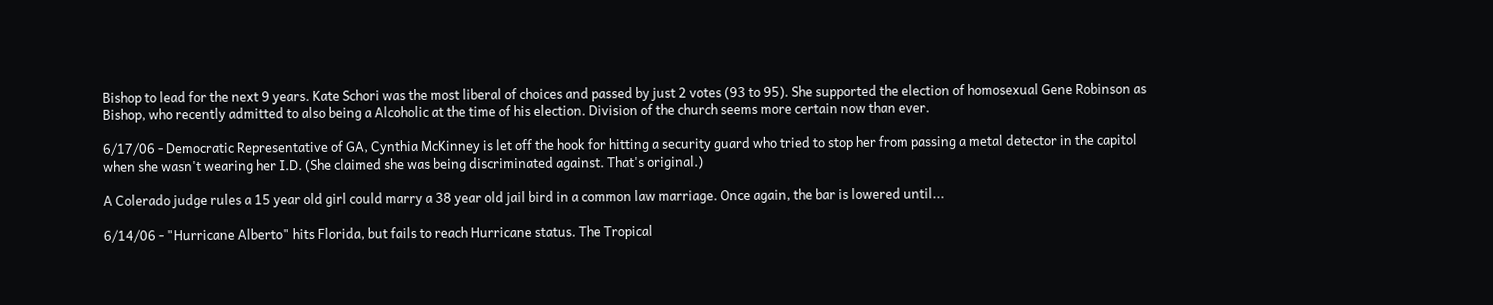Bishop to lead for the next 9 years. Kate Schori was the most liberal of choices and passed by just 2 votes (93 to 95). She supported the election of homosexual Gene Robinson as Bishop, who recently admitted to also being a Alcoholic at the time of his election. Division of the church seems more certain now than ever.

6/17/06 - Democratic Representative of GA, Cynthia McKinney is let off the hook for hitting a security guard who tried to stop her from passing a metal detector in the capitol when she wasn't wearing her I.D. (She claimed she was being discriminated against. That's original.)

A Colerado judge rules a 15 year old girl could marry a 38 year old jail bird in a common law marriage. Once again, the bar is lowered until...

6/14/06 - "Hurricane Alberto" hits Florida, but fails to reach Hurricane status. The Tropical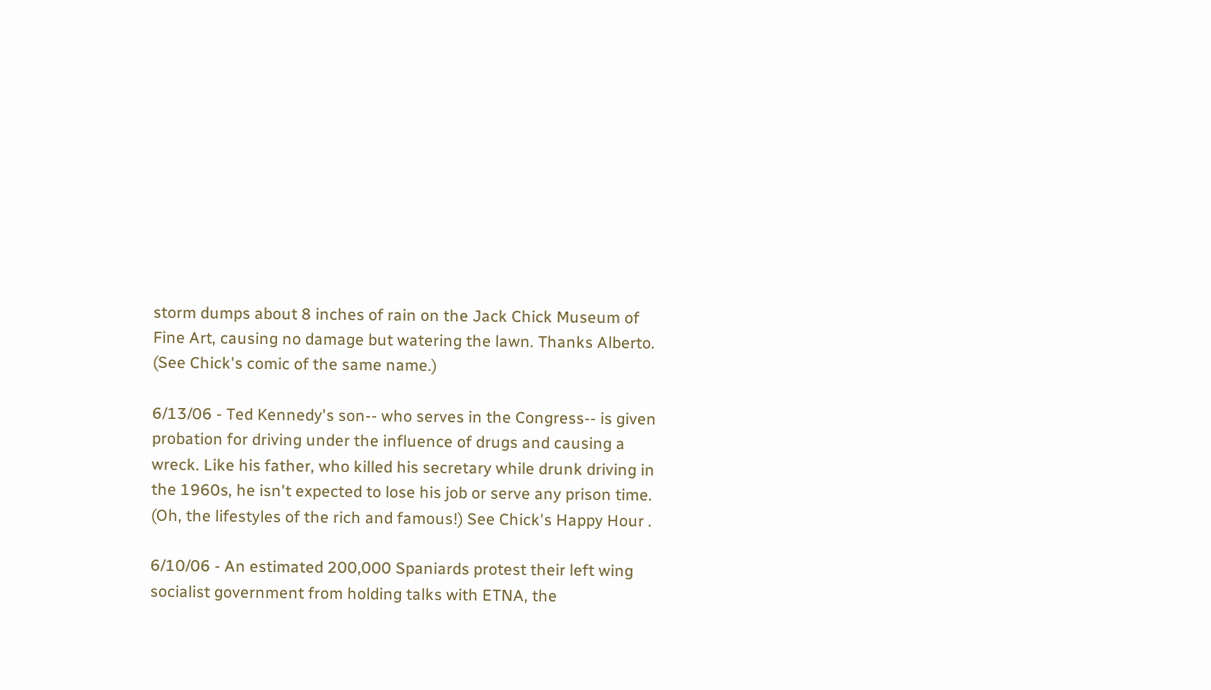storm dumps about 8 inches of rain on the Jack Chick Museum of Fine Art, causing no damage but watering the lawn. Thanks Alberto. (See Chick's comic of the same name.)

6/13/06 - Ted Kennedy's son-- who serves in the Congress-- is given probation for driving under the influence of drugs and causing a wreck. Like his father, who killed his secretary while drunk driving in the 1960s, he isn't expected to lose his job or serve any prison time. (Oh, the lifestyles of the rich and famous!) See Chick's Happy Hour .

6/10/06 - An estimated 200,000 Spaniards protest their left wing socialist government from holding talks with ETNA, the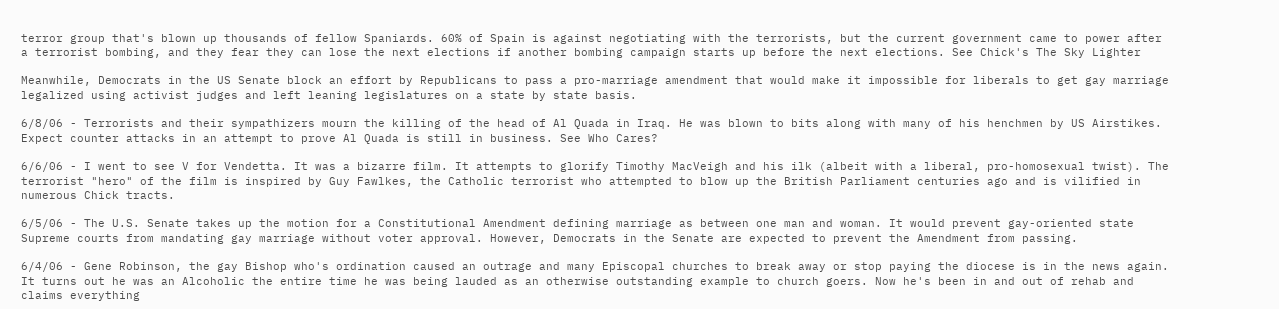terror group that's blown up thousands of fellow Spaniards. 60% of Spain is against negotiating with the terrorists, but the current government came to power after a terrorist bombing, and they fear they can lose the next elections if another bombing campaign starts up before the next elections. See Chick's The Sky Lighter

Meanwhile, Democrats in the US Senate block an effort by Republicans to pass a pro-marriage amendment that would make it impossible for liberals to get gay marriage legalized using activist judges and left leaning legislatures on a state by state basis.

6/8/06 - Terrorists and their sympathizers mourn the killing of the head of Al Quada in Iraq. He was blown to bits along with many of his henchmen by US Airstikes. Expect counter attacks in an attempt to prove Al Quada is still in business. See Who Cares?

6/6/06 - I went to see V for Vendetta. It was a bizarre film. It attempts to glorify Timothy MacVeigh and his ilk (albeit with a liberal, pro-homosexual twist). The terrorist "hero" of the film is inspired by Guy Fawlkes, the Catholic terrorist who attempted to blow up the British Parliament centuries ago and is vilified in numerous Chick tracts.

6/5/06 - The U.S. Senate takes up the motion for a Constitutional Amendment defining marriage as between one man and woman. It would prevent gay-oriented state Supreme courts from mandating gay marriage without voter approval. However, Democrats in the Senate are expected to prevent the Amendment from passing.

6/4/06 - Gene Robinson, the gay Bishop who's ordination caused an outrage and many Episcopal churches to break away or stop paying the diocese is in the news again. It turns out he was an Alcoholic the entire time he was being lauded as an otherwise outstanding example to church goers. Now he's been in and out of rehab and claims everything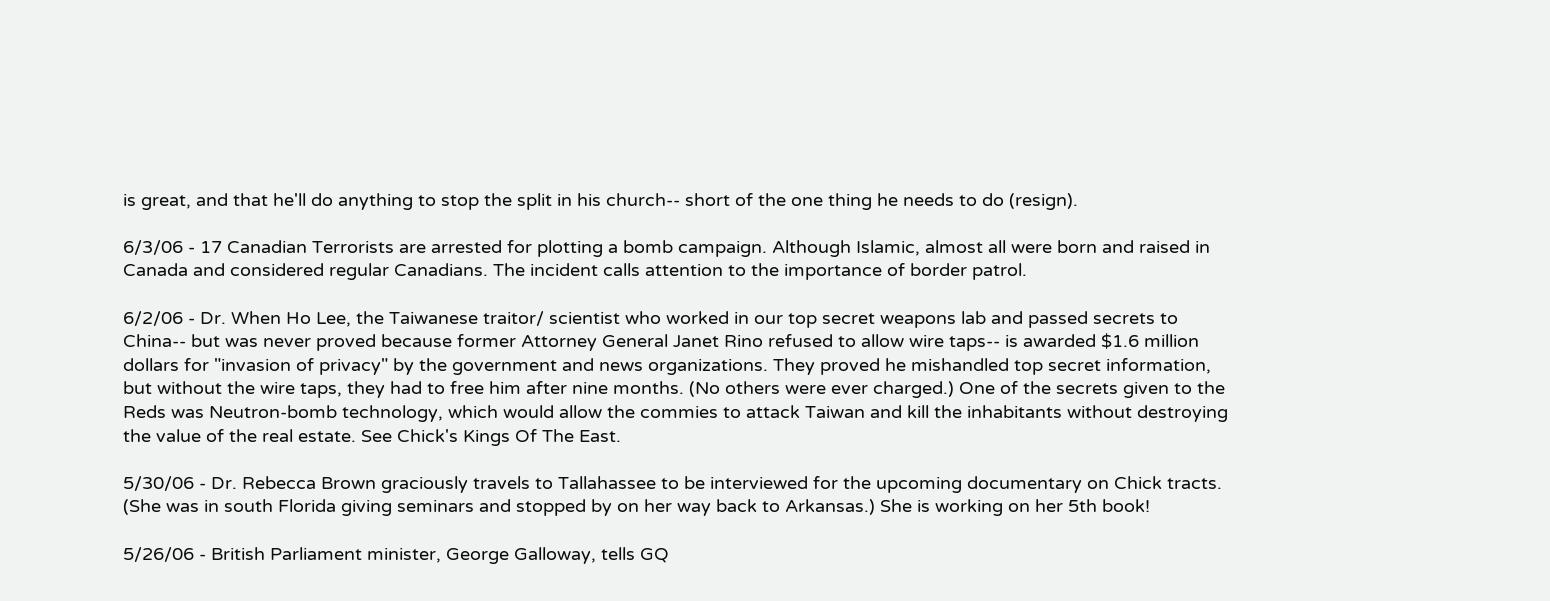is great, and that he'll do anything to stop the split in his church-- short of the one thing he needs to do (resign).

6/3/06 - 17 Canadian Terrorists are arrested for plotting a bomb campaign. Although Islamic, almost all were born and raised in Canada and considered regular Canadians. The incident calls attention to the importance of border patrol.

6/2/06 - Dr. When Ho Lee, the Taiwanese traitor/ scientist who worked in our top secret weapons lab and passed secrets to China-- but was never proved because former Attorney General Janet Rino refused to allow wire taps-- is awarded $1.6 million dollars for "invasion of privacy" by the government and news organizations. They proved he mishandled top secret information, but without the wire taps, they had to free him after nine months. (No others were ever charged.) One of the secrets given to the Reds was Neutron-bomb technology, which would allow the commies to attack Taiwan and kill the inhabitants without destroying the value of the real estate. See Chick's Kings Of The East.

5/30/06 - Dr. Rebecca Brown graciously travels to Tallahassee to be interviewed for the upcoming documentary on Chick tracts. (She was in south Florida giving seminars and stopped by on her way back to Arkansas.) She is working on her 5th book!

5/26/06 - British Parliament minister, George Galloway, tells GQ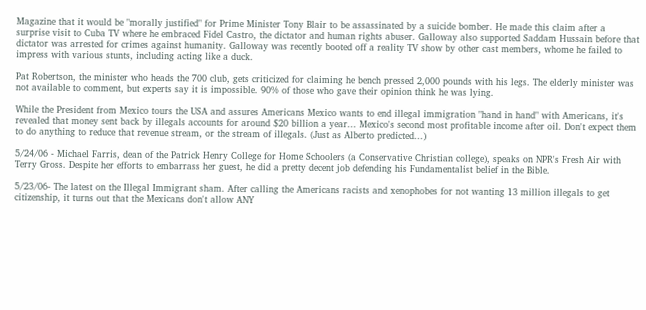Magazine that it would be "morally justified" for Prime Minister Tony Blair to be assassinated by a suicide bomber. He made this claim after a surprise visit to Cuba TV where he embraced Fidel Castro, the dictator and human rights abuser. Galloway also supported Saddam Hussain before that dictator was arrested for crimes against humanity. Galloway was recently booted off a reality TV show by other cast members, whome he failed to impress with various stunts, including acting like a duck.

Pat Robertson, the minister who heads the 700 club, gets criticized for claiming he bench pressed 2,000 pounds with his legs. The elderly minister was not available to comment, but experts say it is impossible. 90% of those who gave their opinion think he was lying.

While the President from Mexico tours the USA and assures Americans Mexico wants to end illegal immigration "hand in hand" with Americans, it's revealed that money sent back by illegals accounts for around $20 billion a year... Mexico's second most profitable income after oil. Don't expect them to do anything to reduce that revenue stream, or the stream of illegals. (Just as Alberto predicted...)

5/24/06 - Michael Farris, dean of the Patrick Henry College for Home Schoolers (a Conservative Christian college), speaks on NPR's Fresh Air with Terry Gross. Despite her efforts to embarrass her guest, he did a pretty decent job defending his Fundamentalist belief in the Bible.

5/23/06- The latest on the Illegal Immigrant sham. After calling the Americans racists and xenophobes for not wanting 13 million illegals to get citizenship, it turns out that the Mexicans don't allow ANY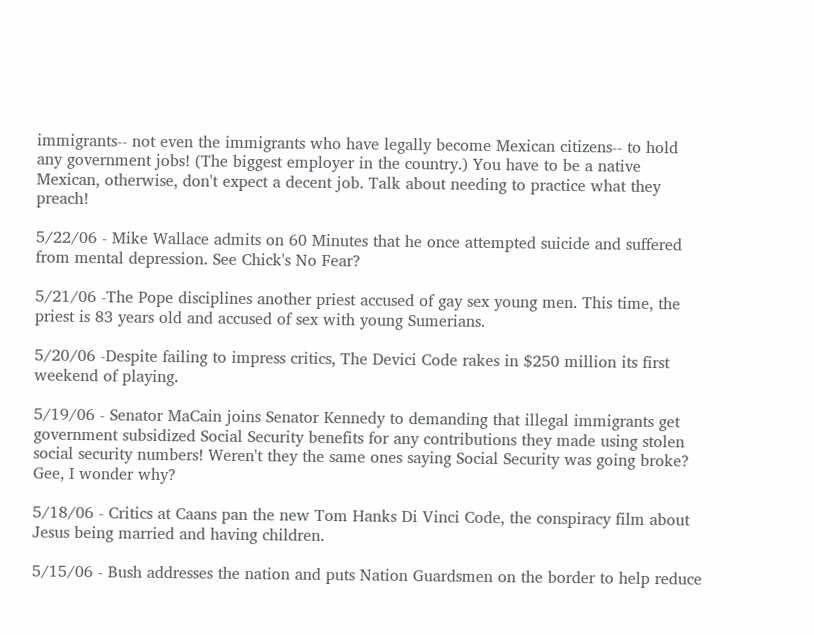immigrants-- not even the immigrants who have legally become Mexican citizens-- to hold any government jobs! (The biggest employer in the country.) You have to be a native Mexican, otherwise, don't expect a decent job. Talk about needing to practice what they preach!

5/22/06 - Mike Wallace admits on 60 Minutes that he once attempted suicide and suffered from mental depression. See Chick's No Fear?

5/21/06 -The Pope disciplines another priest accused of gay sex young men. This time, the priest is 83 years old and accused of sex with young Sumerians.

5/20/06 -Despite failing to impress critics, The Devici Code rakes in $250 million its first weekend of playing.

5/19/06 - Senator MaCain joins Senator Kennedy to demanding that illegal immigrants get government subsidized Social Security benefits for any contributions they made using stolen social security numbers! Weren't they the same ones saying Social Security was going broke? Gee, I wonder why?

5/18/06 - Critics at Caans pan the new Tom Hanks Di Vinci Code, the conspiracy film about Jesus being married and having children.

5/15/06 - Bush addresses the nation and puts Nation Guardsmen on the border to help reduce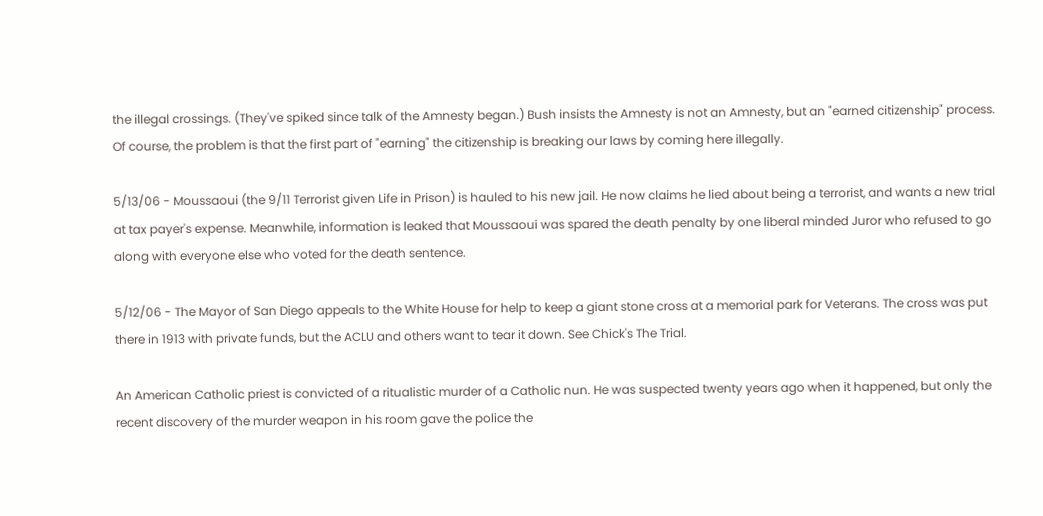the illegal crossings. (They've spiked since talk of the Amnesty began.) Bush insists the Amnesty is not an Amnesty, but an "earned citizenship" process. Of course, the problem is that the first part of "earning" the citizenship is breaking our laws by coming here illegally.

5/13/06 - Moussaoui (the 9/11 Terrorist given Life in Prison) is hauled to his new jail. He now claims he lied about being a terrorist, and wants a new trial at tax payer's expense. Meanwhile, information is leaked that Moussaoui was spared the death penalty by one liberal minded Juror who refused to go along with everyone else who voted for the death sentence.

5/12/06 - The Mayor of San Diego appeals to the White House for help to keep a giant stone cross at a memorial park for Veterans. The cross was put there in 1913 with private funds, but the ACLU and others want to tear it down. See Chick's The Trial.

An American Catholic priest is convicted of a ritualistic murder of a Catholic nun. He was suspected twenty years ago when it happened, but only the recent discovery of the murder weapon in his room gave the police the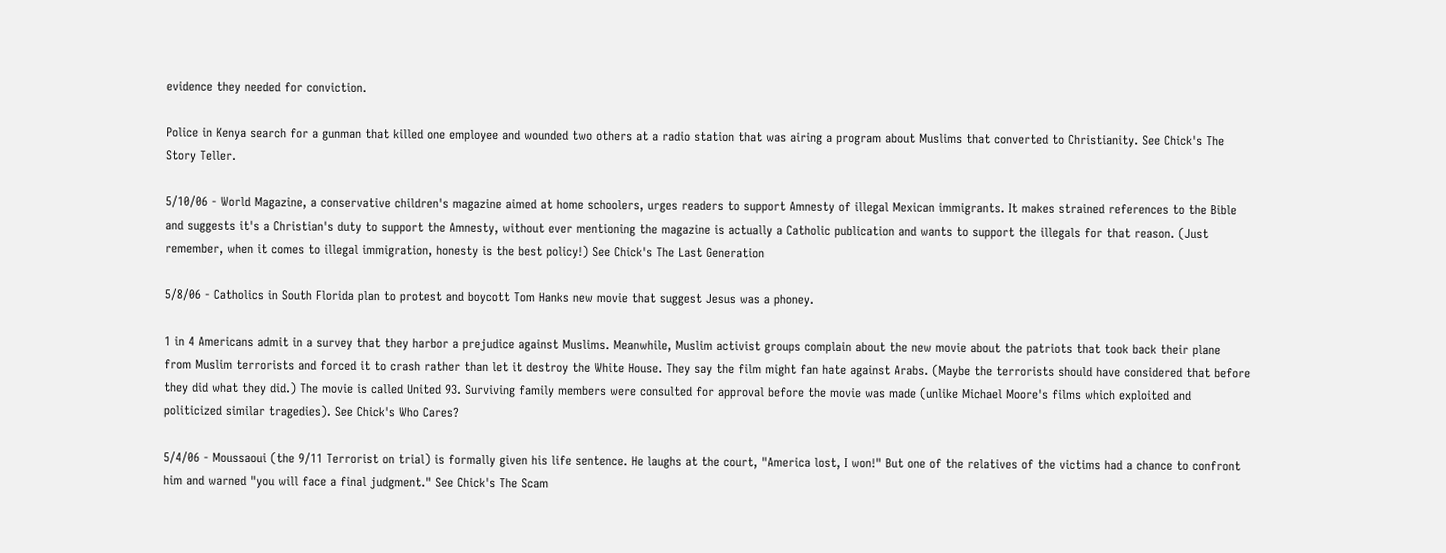evidence they needed for conviction.

Police in Kenya search for a gunman that killed one employee and wounded two others at a radio station that was airing a program about Muslims that converted to Christianity. See Chick's The Story Teller.

5/10/06 - World Magazine, a conservative children's magazine aimed at home schoolers, urges readers to support Amnesty of illegal Mexican immigrants. It makes strained references to the Bible and suggests it's a Christian's duty to support the Amnesty, without ever mentioning the magazine is actually a Catholic publication and wants to support the illegals for that reason. (Just remember, when it comes to illegal immigration, honesty is the best policy!) See Chick's The Last Generation

5/8/06 - Catholics in South Florida plan to protest and boycott Tom Hanks new movie that suggest Jesus was a phoney.

1 in 4 Americans admit in a survey that they harbor a prejudice against Muslims. Meanwhile, Muslim activist groups complain about the new movie about the patriots that took back their plane from Muslim terrorists and forced it to crash rather than let it destroy the White House. They say the film might fan hate against Arabs. (Maybe the terrorists should have considered that before they did what they did.) The movie is called United 93. Surviving family members were consulted for approval before the movie was made (unlike Michael Moore's films which exploited and politicized similar tragedies). See Chick's Who Cares?

5/4/06 - Moussaoui (the 9/11 Terrorist on trial) is formally given his life sentence. He laughs at the court, "America lost, I won!" But one of the relatives of the victims had a chance to confront him and warned "you will face a final judgment." See Chick's The Scam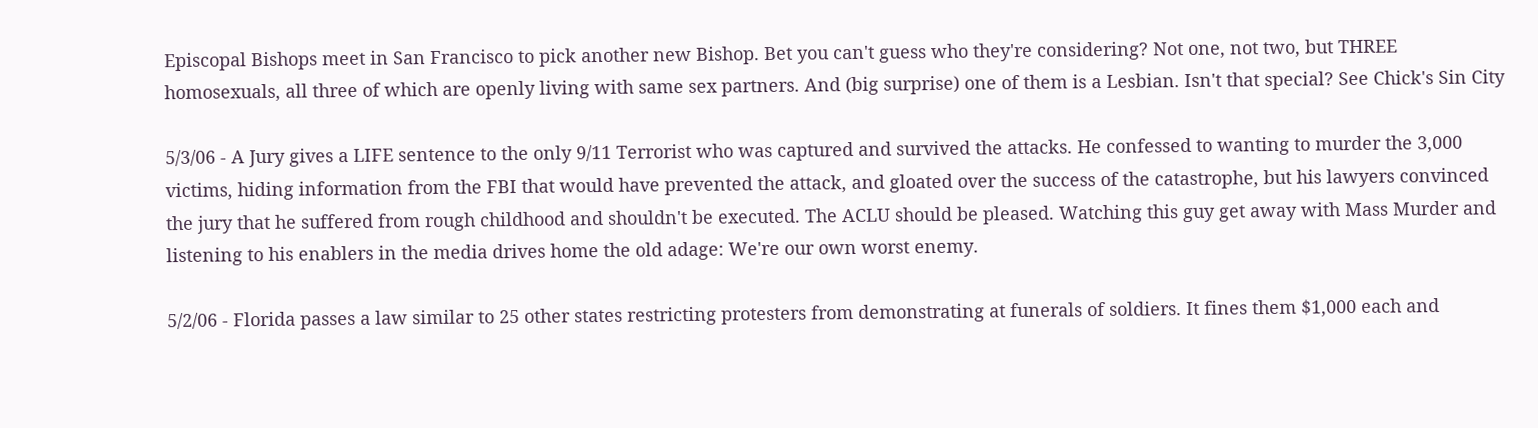Episcopal Bishops meet in San Francisco to pick another new Bishop. Bet you can't guess who they're considering? Not one, not two, but THREE homosexuals, all three of which are openly living with same sex partners. And (big surprise) one of them is a Lesbian. Isn't that special? See Chick's Sin City

5/3/06 - A Jury gives a LIFE sentence to the only 9/11 Terrorist who was captured and survived the attacks. He confessed to wanting to murder the 3,000 victims, hiding information from the FBI that would have prevented the attack, and gloated over the success of the catastrophe, but his lawyers convinced the jury that he suffered from rough childhood and shouldn't be executed. The ACLU should be pleased. Watching this guy get away with Mass Murder and listening to his enablers in the media drives home the old adage: We're our own worst enemy.

5/2/06 - Florida passes a law similar to 25 other states restricting protesters from demonstrating at funerals of soldiers. It fines them $1,000 each and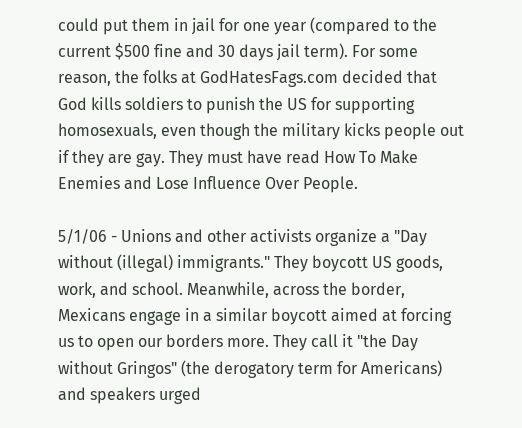could put them in jail for one year (compared to the current $500 fine and 30 days jail term). For some reason, the folks at GodHatesFags.com decided that God kills soldiers to punish the US for supporting homosexuals, even though the military kicks people out if they are gay. They must have read How To Make Enemies and Lose Influence Over People.

5/1/06 - Unions and other activists organize a "Day without (illegal) immigrants." They boycott US goods, work, and school. Meanwhile, across the border, Mexicans engage in a similar boycott aimed at forcing us to open our borders more. They call it "the Day without Gringos" (the derogatory term for Americans) and speakers urged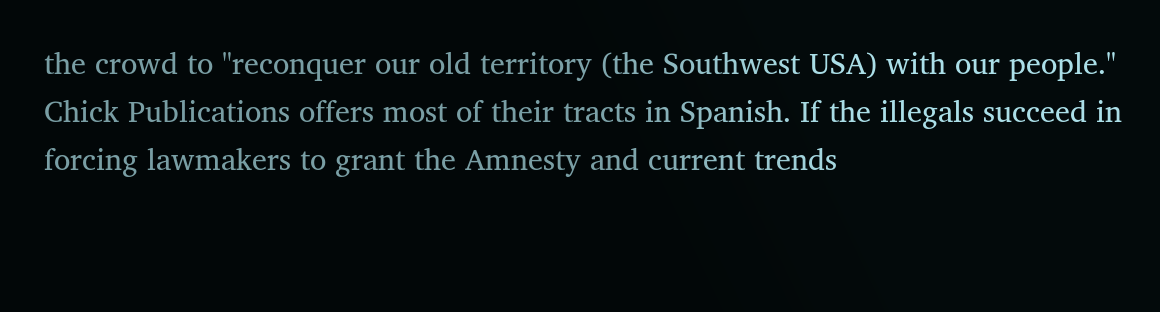the crowd to "reconquer our old territory (the Southwest USA) with our people." Chick Publications offers most of their tracts in Spanish. If the illegals succeed in forcing lawmakers to grant the Amnesty and current trends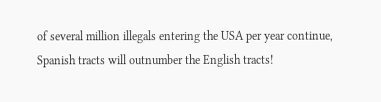of several million illegals entering the USA per year continue, Spanish tracts will outnumber the English tracts!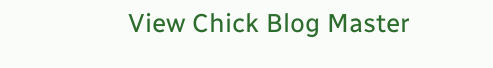View Chick Blog Master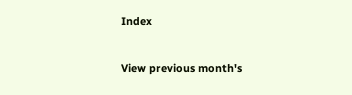Index

View previous month's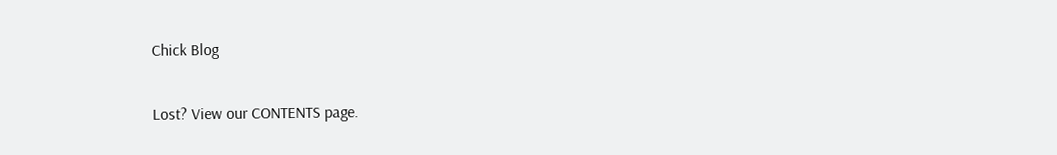Chick Blog

Lost? View our CONTENTS page.